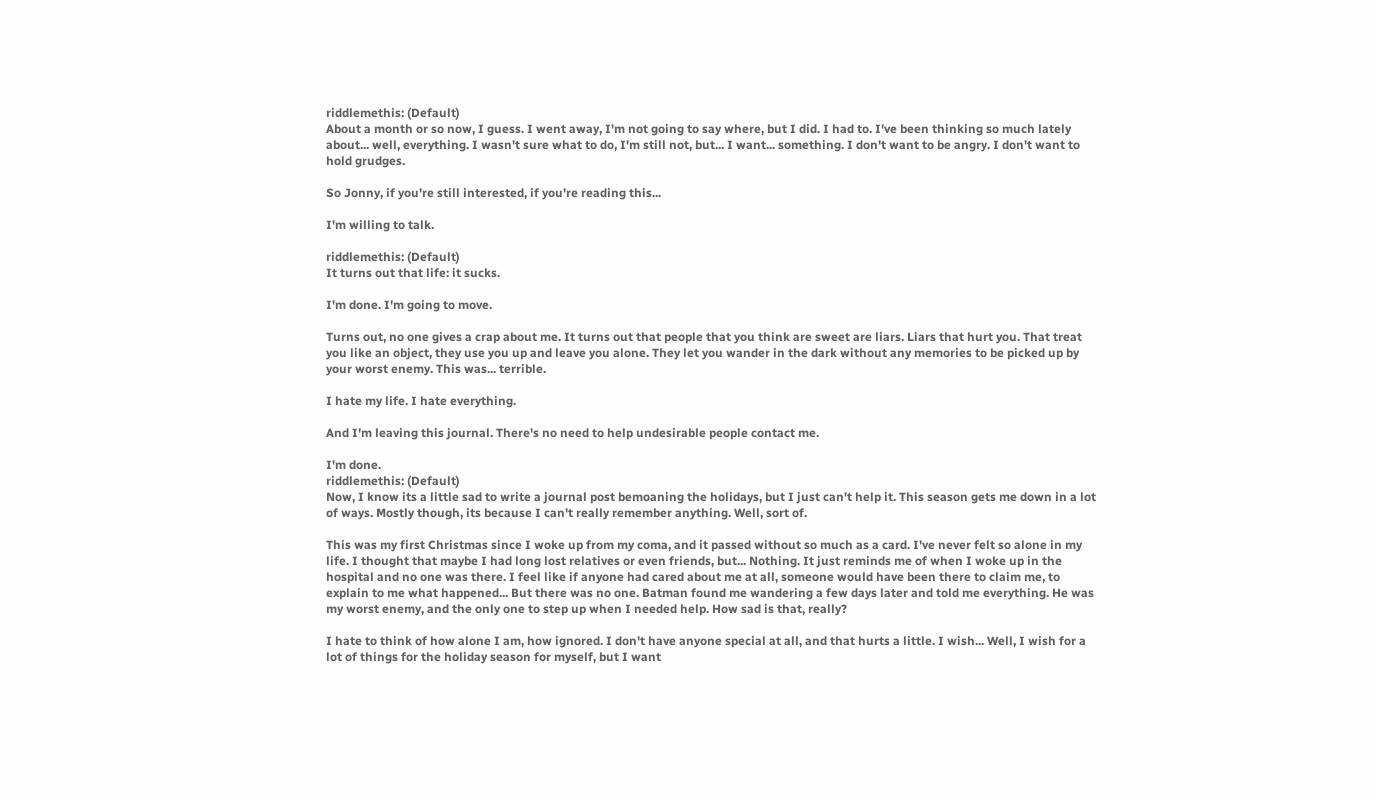riddlemethis: (Default)
About a month or so now, I guess. I went away, I'm not going to say where, but I did. I had to. I've been thinking so much lately about... well, everything. I wasn't sure what to do, I'm still not, but... I want... something. I don't want to be angry. I don't want to hold grudges.

So Jonny, if you're still interested, if you're reading this...

I'm willing to talk.

riddlemethis: (Default)
It turns out that life: it sucks.

I'm done. I'm going to move.

Turns out, no one gives a crap about me. It turns out that people that you think are sweet are liars. Liars that hurt you. That treat you like an object, they use you up and leave you alone. They let you wander in the dark without any memories to be picked up by your worst enemy. This was... terrible.

I hate my life. I hate everything.

And I'm leaving this journal. There's no need to help undesirable people contact me.

I'm done.
riddlemethis: (Default)
Now, I know its a little sad to write a journal post bemoaning the holidays, but I just can't help it. This season gets me down in a lot of ways. Mostly though, its because I can't really remember anything. Well, sort of.

This was my first Christmas since I woke up from my coma, and it passed without so much as a card. I've never felt so alone in my life. I thought that maybe I had long lost relatives or even friends, but... Nothing. It just reminds me of when I woke up in the hospital and no one was there. I feel like if anyone had cared about me at all, someone would have been there to claim me, to explain to me what happened... But there was no one. Batman found me wandering a few days later and told me everything. He was my worst enemy, and the only one to step up when I needed help. How sad is that, really?

I hate to think of how alone I am, how ignored. I don't have anyone special at all, and that hurts a little. I wish... Well, I wish for a lot of things for the holiday season for myself, but I want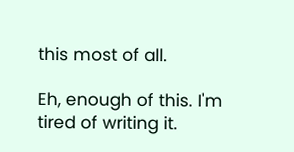this most of all.

Eh, enough of this. I'm tired of writing it.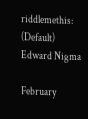riddlemethis: (Default)
Edward Nigma

February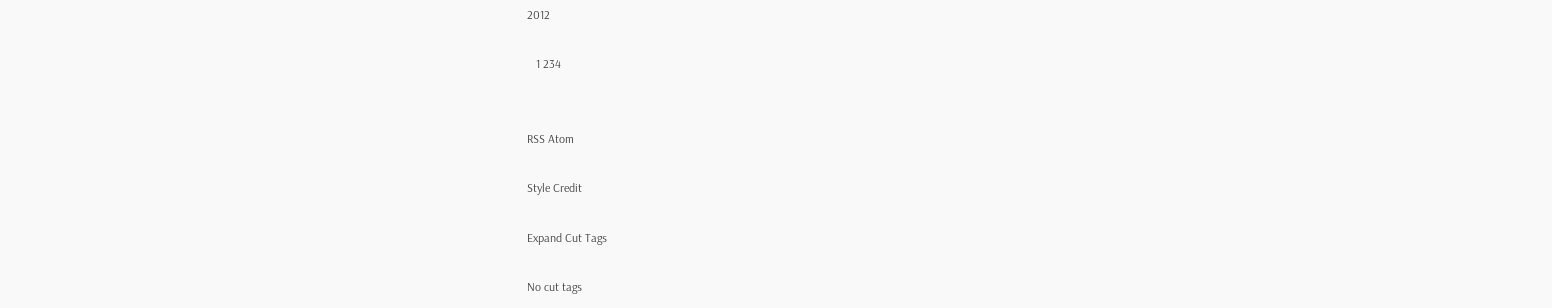2012

   1 234


RSS Atom

Style Credit

Expand Cut Tags

No cut tags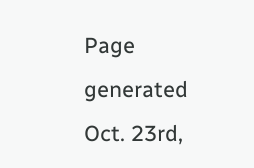Page generated Oct. 23rd,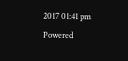2017 01:41 pm
Powered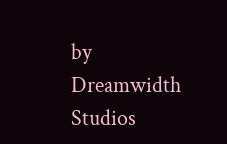by Dreamwidth Studios